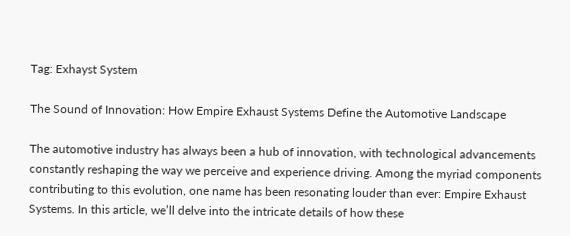Tag: Exhayst System

The Sound of Innovation: How Empire Exhaust Systems Define the Automotive Landscape

The automotive industry has always been a hub of innovation, with technological advancements constantly reshaping the way we perceive and experience driving. Among the myriad components contributing to this evolution, one name has been resonating louder than ever: Empire Exhaust Systems. In this article, we’ll delve into the intricate details of how these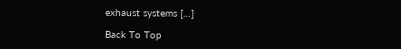exhaust systems […]

Back To Top